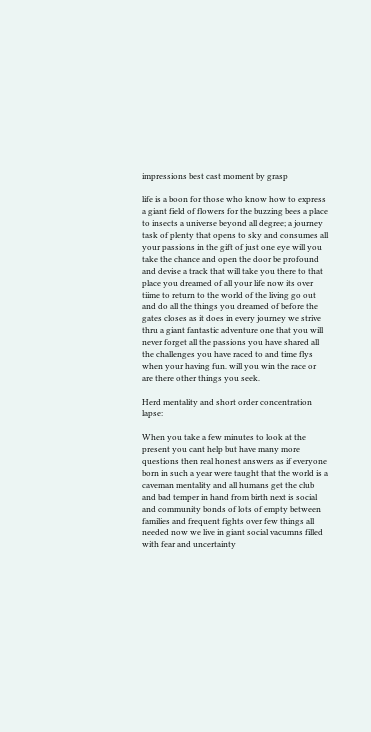impressions best cast moment by grasp

life is a boon for those who know how to express a giant field of flowers for the buzzing bees a place to insects a universe beyond all degree; a journey task of plenty that opens to sky and consumes all your passions in the gift of just one eye will you take the chance and open the door be profound and devise a track that will take you there to that place you dreamed of all your life now its over tiime to return to the world of the living go out and do all the things you dreamed of before the gates closes as it does in every journey we strive thru a giant fantastic adventure one that you will never forget all the passions you have shared all the challenges you have raced to and time flys when your having fun. will you win the race or are there other things you seek.

Herd mentality and short order concentration lapse:

When you take a few minutes to look at the present you cant help but have many more questions then real honest answers as if everyone born in such a year were taught that the world is a caveman mentality and all humans get the club and bad temper in hand from birth next is social and community bonds of lots of empty between families and frequent fights over few things all needed now we live in giant social vacumns filled with fear and uncertainty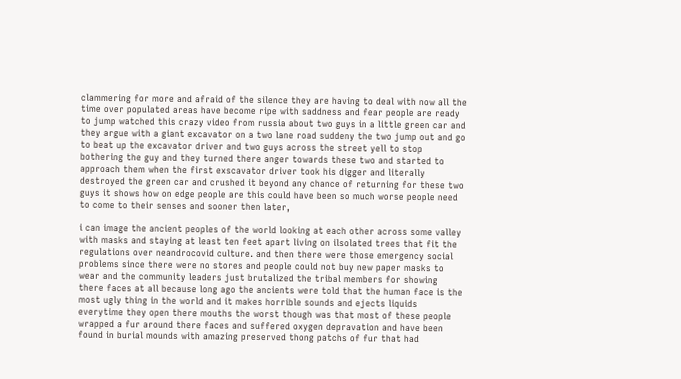clammering for more and afraid of the silence they are having to deal with now all the time over populated areas have become ripe with saddness and fear people are ready to jump watched this crazy video from russia about two guys in a little green car and they argue with a giant excavator on a two lane road suddeny the two jump out and go to beat up the excavator driver and two guys across the street yell to stop bothering the guy and they turned there anger towards these two and started to approach them when the first exscavator driver took his digger and literally destroyed the green car and crushed it beyond any chance of returning for these two guys it shows how on edge people are this could have been so much worse people need to come to their senses and sooner then later,

i can image the ancient peoples of the world looking at each other across some valley with masks and staying at least ten feet apart living on ilsolated trees that fit the regulations over neandrocovid culture. and then there were those emergency social problems since there were no stores and people could not buy new paper masks to wear and the community leaders just brutalized the tribal members for showing there faces at all because long ago the ancients were told that the human face is the most ugly thing in the world and it makes horrible sounds and ejects liquids everytime they open there mouths the worst though was that most of these people wrapped a fur around there faces and suffered oxygen depravation and have been found in burial mounds with amazing preserved thong patchs of fur that had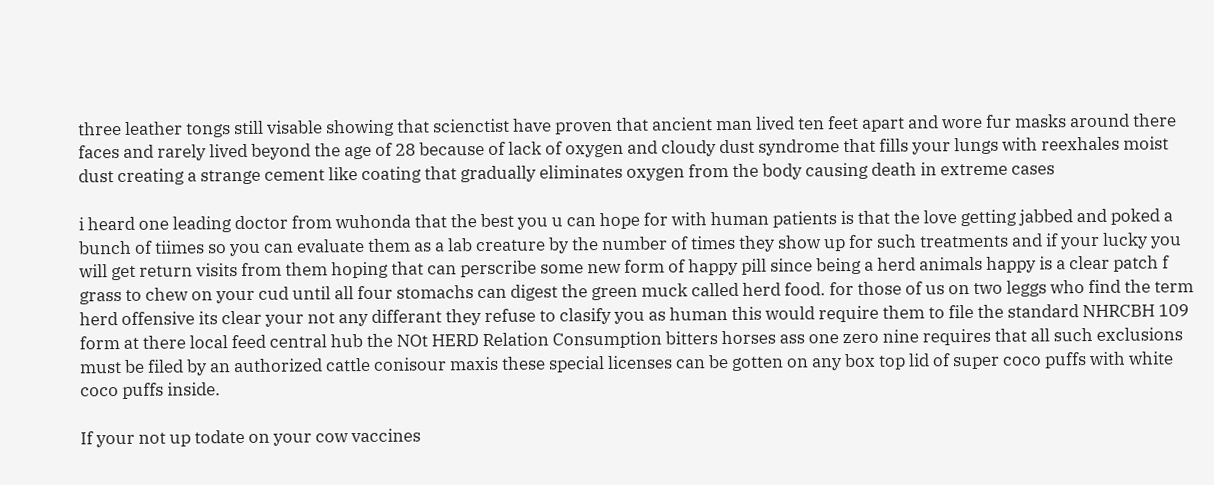three leather tongs still visable showing that scienctist have proven that ancient man lived ten feet apart and wore fur masks around there faces and rarely lived beyond the age of 28 because of lack of oxygen and cloudy dust syndrome that fills your lungs with reexhales moist dust creating a strange cement like coating that gradually eliminates oxygen from the body causing death in extreme cases

i heard one leading doctor from wuhonda that the best you u can hope for with human patients is that the love getting jabbed and poked a bunch of tiimes so you can evaluate them as a lab creature by the number of times they show up for such treatments and if your lucky you will get return visits from them hoping that can perscribe some new form of happy pill since being a herd animals happy is a clear patch f grass to chew on your cud until all four stomachs can digest the green muck called herd food. for those of us on two leggs who find the term herd offensive its clear your not any differant they refuse to clasify you as human this would require them to file the standard NHRCBH 109 form at there local feed central hub the NOt HERD Relation Consumption bitters horses ass one zero nine requires that all such exclusions must be filed by an authorized cattle conisour maxis these special licenses can be gotten on any box top lid of super coco puffs with white coco puffs inside.

If your not up todate on your cow vaccines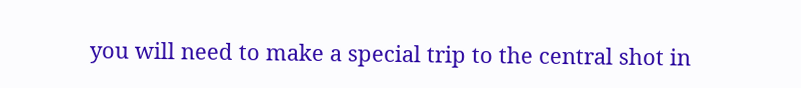you will need to make a special trip to the central shot in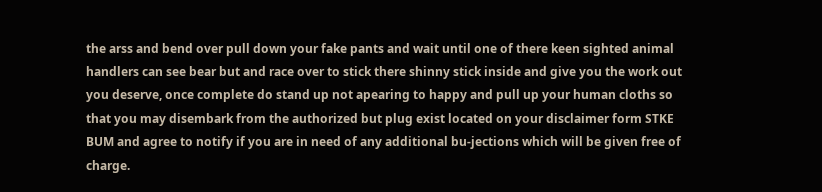the arss and bend over pull down your fake pants and wait until one of there keen sighted animal handlers can see bear but and race over to stick there shinny stick inside and give you the work out you deserve, once complete do stand up not apearing to happy and pull up your human cloths so that you may disembark from the authorized but plug exist located on your disclaimer form STKE BUM and agree to notify if you are in need of any additional bu-jections which will be given free of charge.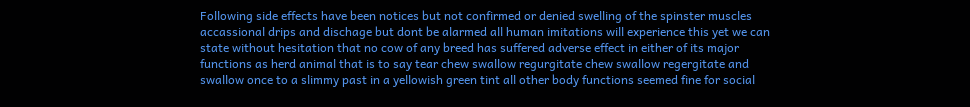Following side effects have been notices but not confirmed or denied swelling of the spinster muscles accassional drips and dischage but dont be alarmed all human imitations will experience this yet we can state without hesitation that no cow of any breed has suffered adverse effect in either of its major functions as herd animal that is to say tear chew swallow regurgitate chew swallow regergitate and swallow once to a slimmy past in a yellowish green tint all other body functions seemed fine for social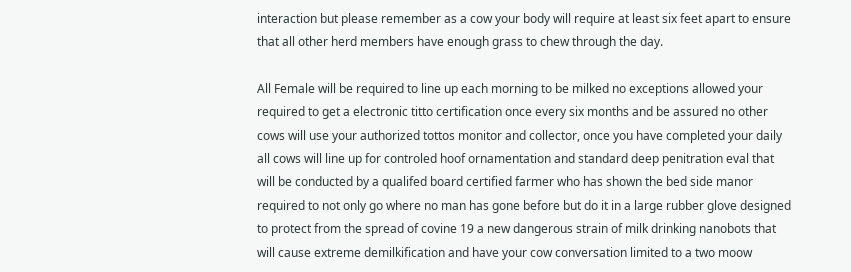interaction but please remember as a cow your body will require at least six feet apart to ensure that all other herd members have enough grass to chew through the day.

All Female will be required to line up each morning to be milked no exceptions allowed your required to get a electronic titto certification once every six months and be assured no other cows will use your authorized tottos monitor and collector, once you have completed your daily all cows will line up for controled hoof ornamentation and standard deep penitration eval that will be conducted by a qualifed board certified farmer who has shown the bed side manor required to not only go where no man has gone before but do it in a large rubber glove designed to protect from the spread of covine 19 a new dangerous strain of milk drinking nanobots that will cause extreme demilkification and have your cow conversation limited to a two moow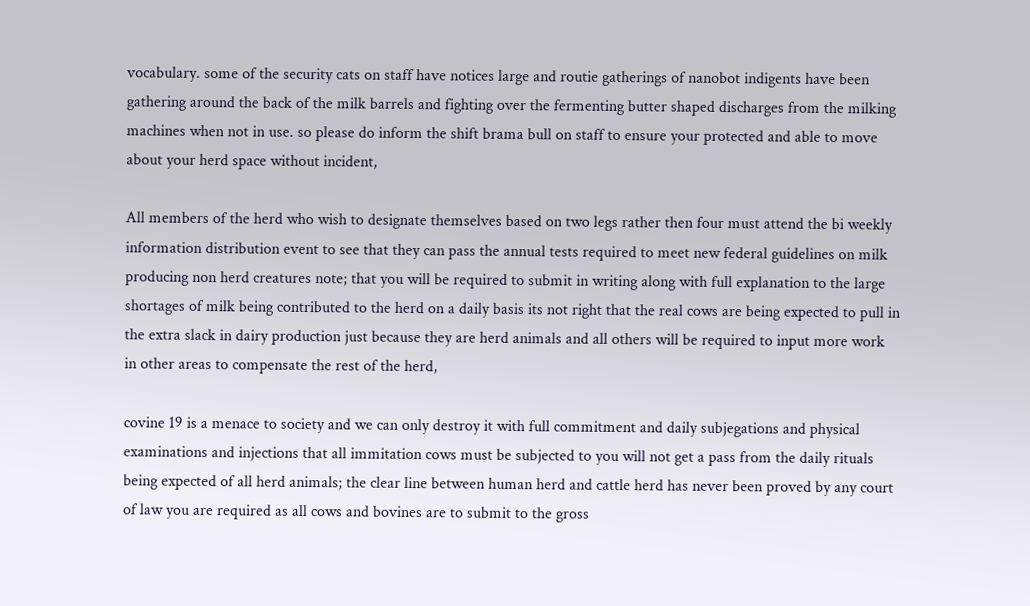vocabulary. some of the security cats on staff have notices large and routie gatherings of nanobot indigents have been gathering around the back of the milk barrels and fighting over the fermenting butter shaped discharges from the milking machines when not in use. so please do inform the shift brama bull on staff to ensure your protected and able to move about your herd space without incident,

All members of the herd who wish to designate themselves based on two legs rather then four must attend the bi weekly information distribution event to see that they can pass the annual tests required to meet new federal guidelines on milk producing non herd creatures note; that you will be required to submit in writing along with full explanation to the large shortages of milk being contributed to the herd on a daily basis its not right that the real cows are being expected to pull in the extra slack in dairy production just because they are herd animals and all others will be required to input more work in other areas to compensate the rest of the herd,

covine 19 is a menace to society and we can only destroy it with full commitment and daily subjegations and physical examinations and injections that all immitation cows must be subjected to you will not get a pass from the daily rituals being expected of all herd animals; the clear line between human herd and cattle herd has never been proved by any court of law you are required as all cows and bovines are to submit to the gross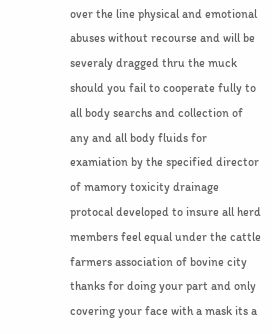over the line physical and emotional abuses without recourse and will be severaly dragged thru the muck should you fail to cooperate fully to all body searchs and collection of any and all body fluids for examiation by the specified director of mamory toxicity drainage protocal developed to insure all herd members feel equal under the cattle farmers association of bovine city thanks for doing your part and only covering your face with a mask its a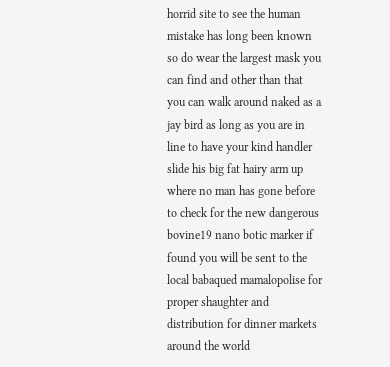horrid site to see the human mistake has long been known so do wear the largest mask you can find and other than that you can walk around naked as a jay bird as long as you are in line to have your kind handler slide his big fat hairy arm up where no man has gone before to check for the new dangerous bovine19 nano botic marker if found you will be sent to the local babaqued mamalopolise for proper shaughter and distribution for dinner markets around the world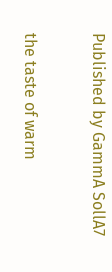Published by GammA SollA7

the taste of warm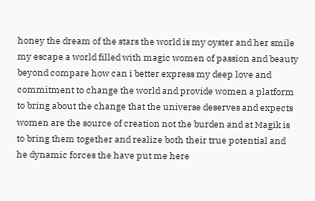honey the dream of the stars the world is my oyster and her smile my escape a world filled with magic women of passion and beauty beyond compare how can i better express my deep love and commitment to change the world and provide women a platform to bring about the change that the universe deserves and expects women are the source of creation not the burden and at Magik is to bring them together and realize both their true potential and he dynamic forces the have put me here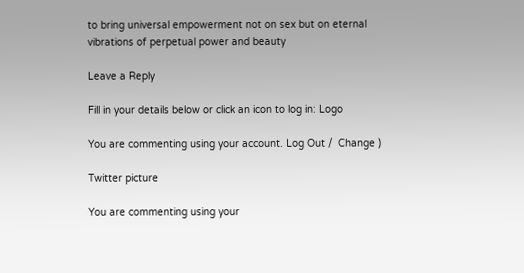to bring universal empowerment not on sex but on eternal vibrations of perpetual power and beauty

Leave a Reply

Fill in your details below or click an icon to log in: Logo

You are commenting using your account. Log Out /  Change )

Twitter picture

You are commenting using your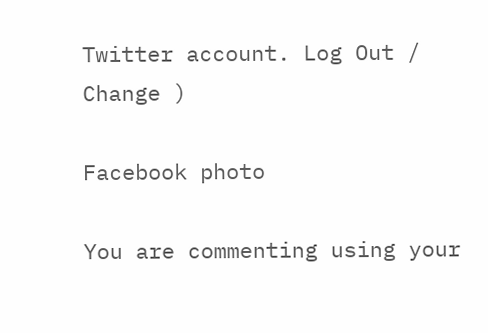Twitter account. Log Out /  Change )

Facebook photo

You are commenting using your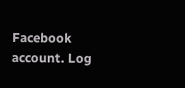Facebook account. Log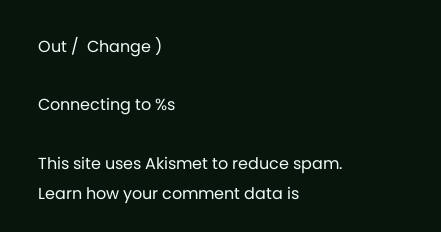Out /  Change )

Connecting to %s

This site uses Akismet to reduce spam. Learn how your comment data is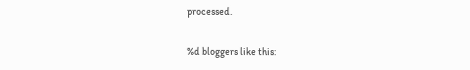processed.

%d bloggers like this: